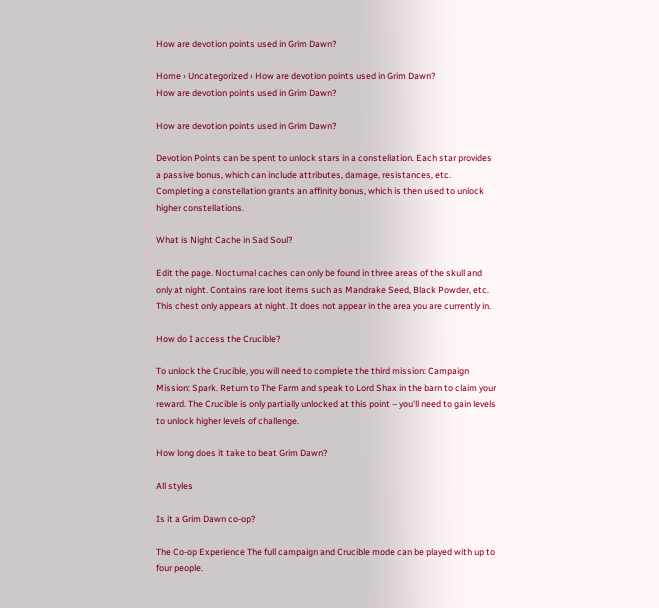How are devotion points used in Grim Dawn?

Home › Uncategorized › How are devotion points used in Grim Dawn?
How are devotion points used in Grim Dawn?

How are devotion points used in Grim Dawn?

Devotion Points can be spent to unlock stars in a constellation. Each star provides a passive bonus, which can include attributes, damage, resistances, etc. Completing a constellation grants an affinity bonus, which is then used to unlock higher constellations.

What is Night Cache in Sad Soul?

Edit the page. Nocturnal caches can only be found in three areas of the skull and only at night. Contains rare loot items such as Mandrake Seed, Black Powder, etc. This chest only appears at night. It does not appear in the area you are currently in.

How do I access the Crucible?

To unlock the Crucible, you will need to complete the third mission: Campaign Mission: Spark. Return to The Farm and speak to Lord Shax in the barn to claim your reward. The Crucible is only partially unlocked at this point – you'll need to gain levels to unlock higher levels of challenge.

How long does it take to beat Grim Dawn?

All styles

Is it a Grim Dawn co-op?

The Co-op Experience The full campaign and Crucible mode can be played with up to four people.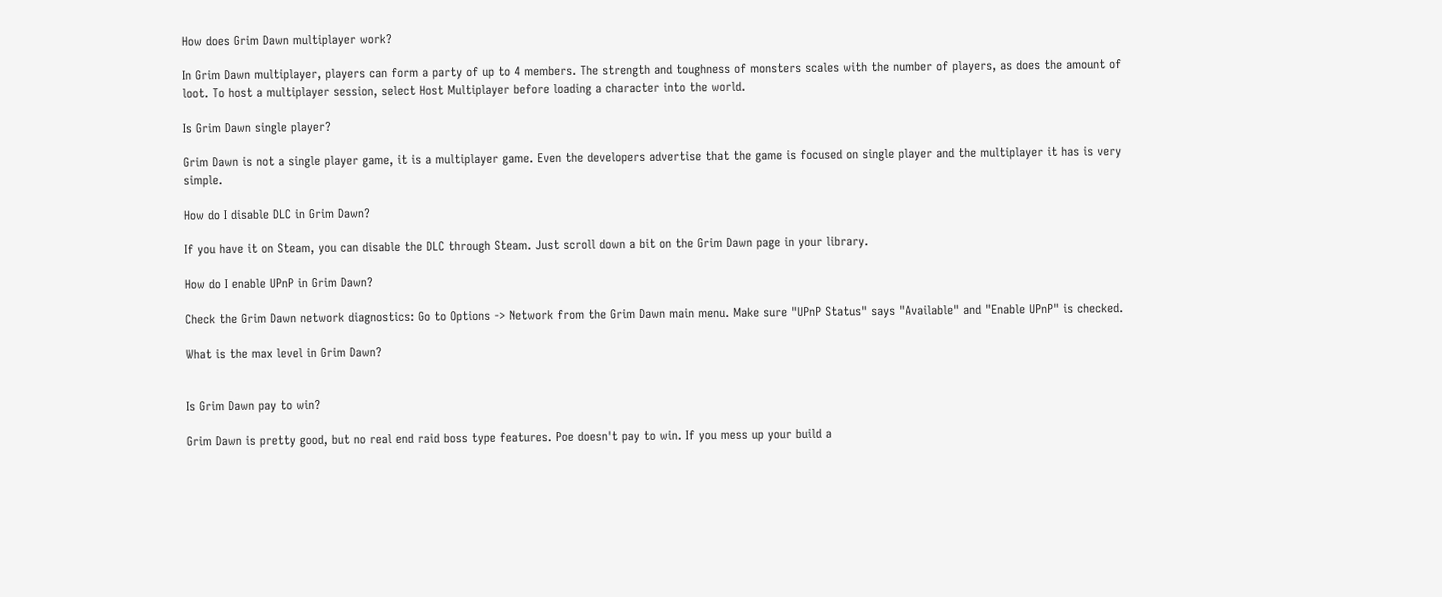How does Grim Dawn multiplayer work?

In Grim Dawn multiplayer, players can form a party of up to 4 members. The strength and toughness of monsters scales with the number of players, as does the amount of loot. To host a multiplayer session, select Host Multiplayer before loading a character into the world.

Is Grim Dawn single player?

Grim Dawn is not a single player game, it is a multiplayer game. Even the developers advertise that the game is focused on single player and the multiplayer it has is very simple.

How do I disable DLC in Grim Dawn?

If you have it on Steam, you can disable the DLC through Steam. Just scroll down a bit on the Grim Dawn page in your library.

How do I enable UPnP in Grim Dawn?

Check the Grim Dawn network diagnostics: Go to Options -> Network from the Grim Dawn main menu. Make sure "UPnP Status" says "Available" and "Enable UPnP" is checked.

What is the max level in Grim Dawn?


Is Grim Dawn pay to win?

Grim Dawn is pretty good, but no real end raid boss type features. Poe doesn't pay to win. If you mess up your build a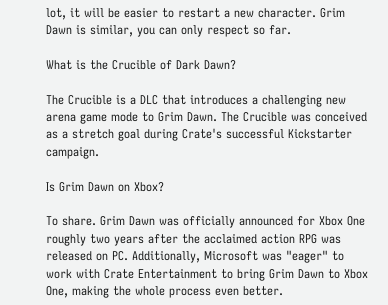lot, it will be easier to restart a new character. Grim Dawn is similar, you can only respect so far.

What is the Crucible of Dark Dawn?

The Crucible is a DLC that introduces a challenging new arena game mode to Grim Dawn. The Crucible was conceived as a stretch goal during Crate's successful Kickstarter campaign.

Is Grim Dawn on Xbox?

To share. Grim Dawn was officially announced for Xbox One roughly two years after the acclaimed action RPG was released on PC. Additionally, Microsoft was "eager" to work with Crate Entertainment to bring Grim Dawn to Xbox One, making the whole process even better.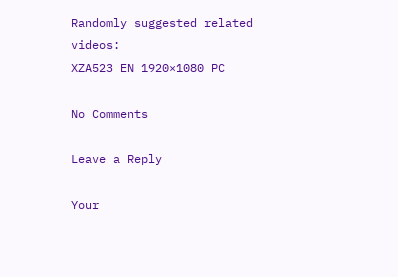Randomly suggested related videos:
XZA523 EN 1920×1080 PC

No Comments

Leave a Reply

Your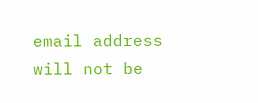email address will not be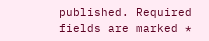published. Required fields are marked *